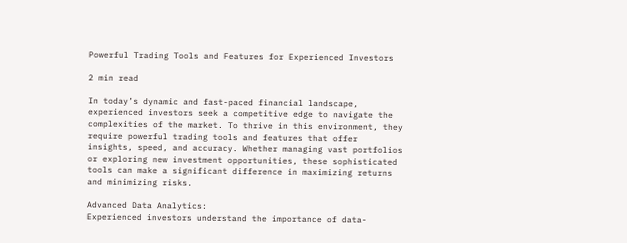Powerful Trading Tools and Features for Experienced Investors

2 min read

In today’s dynamic and fast-paced financial landscape, experienced investors seek a competitive edge to navigate the complexities of the market. To thrive in this environment, they require powerful trading tools and features that offer insights, speed, and accuracy. Whether managing vast portfolios or exploring new investment opportunities, these sophisticated tools can make a significant difference in maximizing returns and minimizing risks.

Advanced Data Analytics:
Experienced investors understand the importance of data-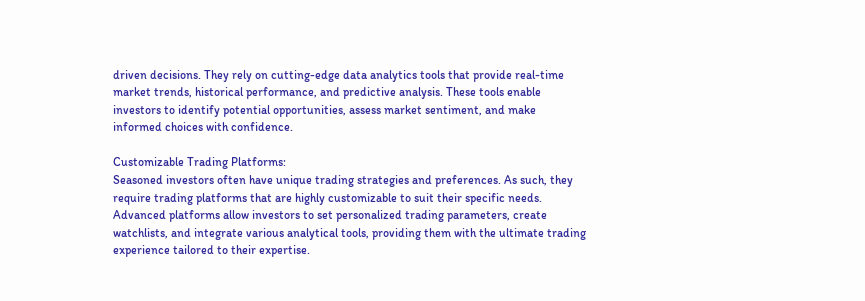driven decisions. They rely on cutting-edge data analytics tools that provide real-time market trends, historical performance, and predictive analysis. These tools enable investors to identify potential opportunities, assess market sentiment, and make informed choices with confidence.

Customizable Trading Platforms:
Seasoned investors often have unique trading strategies and preferences. As such, they require trading platforms that are highly customizable to suit their specific needs. Advanced platforms allow investors to set personalized trading parameters, create watchlists, and integrate various analytical tools, providing them with the ultimate trading experience tailored to their expertise.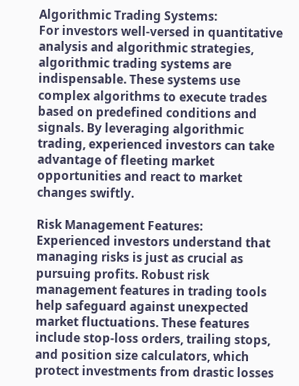Algorithmic Trading Systems:
For investors well-versed in quantitative analysis and algorithmic strategies, algorithmic trading systems are indispensable. These systems use complex algorithms to execute trades based on predefined conditions and signals. By leveraging algorithmic trading, experienced investors can take advantage of fleeting market opportunities and react to market changes swiftly.

Risk Management Features:
Experienced investors understand that managing risks is just as crucial as pursuing profits. Robust risk management features in trading tools help safeguard against unexpected market fluctuations. These features include stop-loss orders, trailing stops, and position size calculators, which protect investments from drastic losses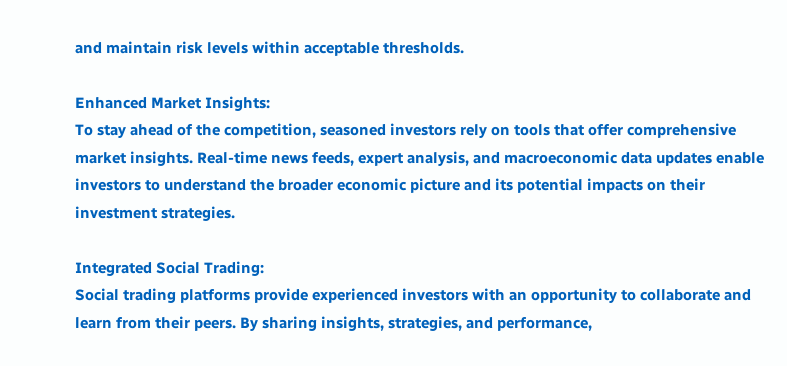and maintain risk levels within acceptable thresholds.

Enhanced Market Insights:
To stay ahead of the competition, seasoned investors rely on tools that offer comprehensive market insights. Real-time news feeds, expert analysis, and macroeconomic data updates enable investors to understand the broader economic picture and its potential impacts on their investment strategies.

Integrated Social Trading:
Social trading platforms provide experienced investors with an opportunity to collaborate and learn from their peers. By sharing insights, strategies, and performance,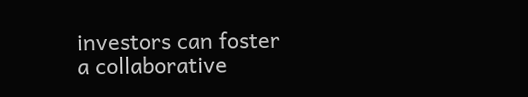investors can foster a collaborative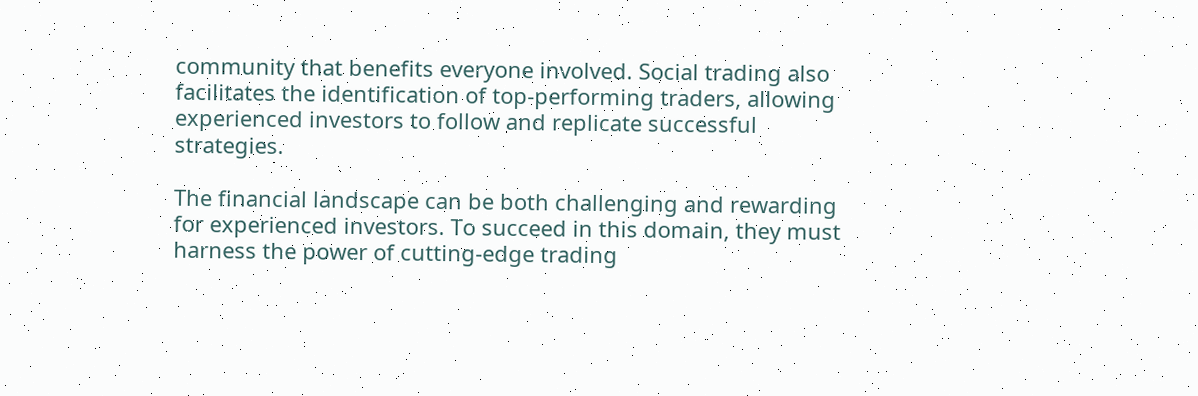community that benefits everyone involved. Social trading also facilitates the identification of top-performing traders, allowing experienced investors to follow and replicate successful strategies.

The financial landscape can be both challenging and rewarding for experienced investors. To succeed in this domain, they must harness the power of cutting-edge trading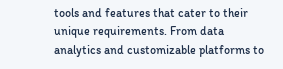tools and features that cater to their unique requirements. From data analytics and customizable platforms to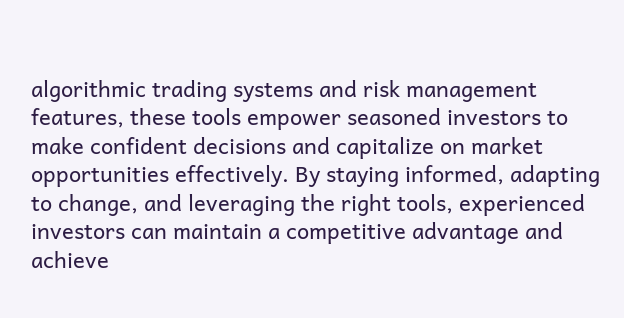algorithmic trading systems and risk management features, these tools empower seasoned investors to make confident decisions and capitalize on market opportunities effectively. By staying informed, adapting to change, and leveraging the right tools, experienced investors can maintain a competitive advantage and achieve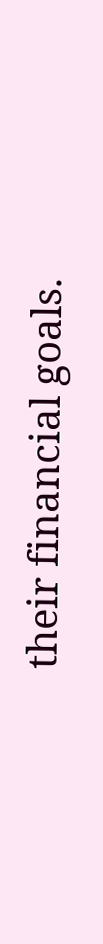their financial goals.